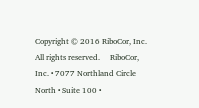Copyright © 2016 RiboCor, Inc. All rights reserved.     RiboCor, Inc. • 7077 Northland Circle North • Suite 100 •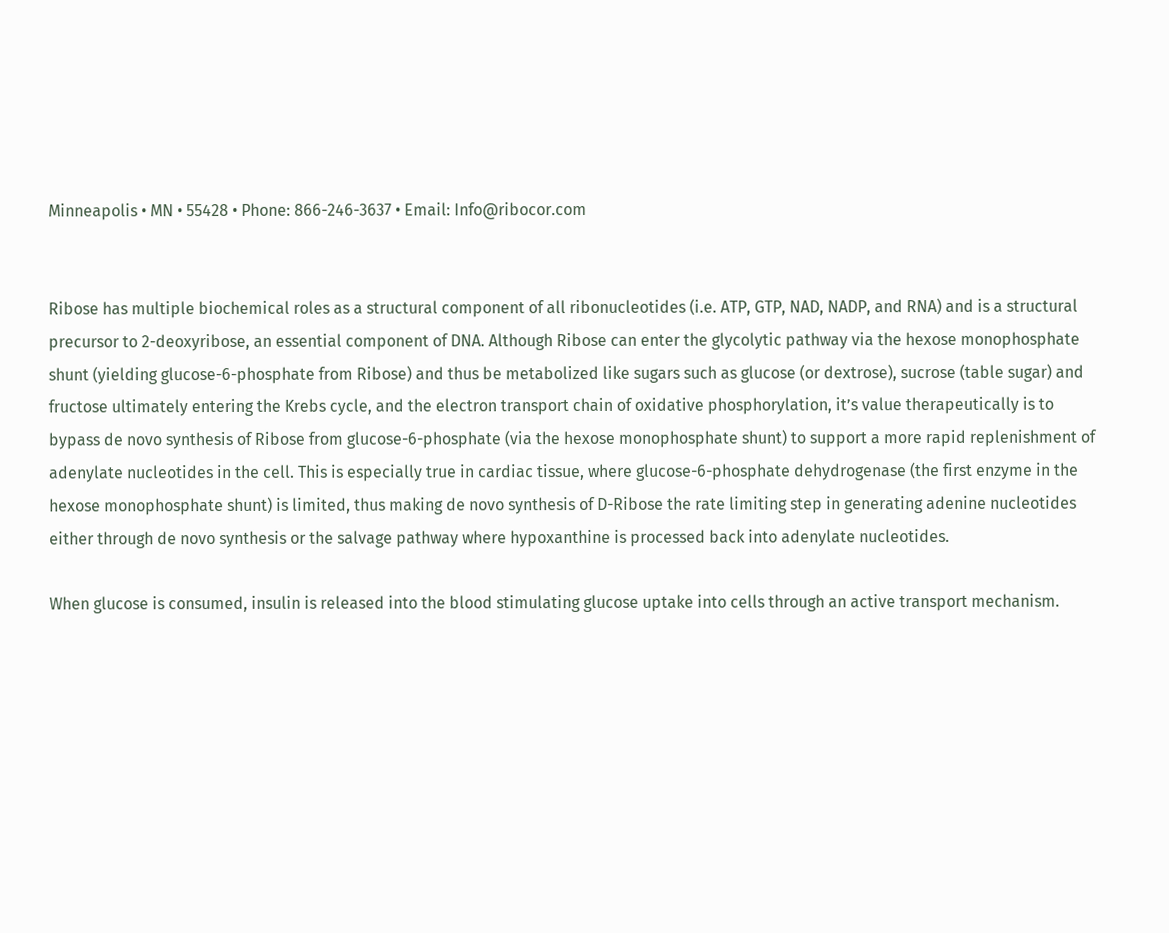Minneapolis • MN • 55428 • Phone: 866-246-3637 • Email: Info@ribocor.com


Ribose has multiple biochemical roles as a structural component of all ribonucleotides (i.e. ATP, GTP, NAD, NADP, and RNA) and is a structural precursor to 2-deoxyribose, an essential component of DNA. Although Ribose can enter the glycolytic pathway via the hexose monophosphate shunt (yielding glucose-6-phosphate from Ribose) and thus be metabolized like sugars such as glucose (or dextrose), sucrose (table sugar) and fructose ultimately entering the Krebs cycle, and the electron transport chain of oxidative phosphorylation, it’s value therapeutically is to bypass de novo synthesis of Ribose from glucose-6-phosphate (via the hexose monophosphate shunt) to support a more rapid replenishment of adenylate nucleotides in the cell. This is especially true in cardiac tissue, where glucose-6-phosphate dehydrogenase (the first enzyme in the hexose monophosphate shunt) is limited, thus making de novo synthesis of D-Ribose the rate limiting step in generating adenine nucleotides either through de novo synthesis or the salvage pathway where hypoxanthine is processed back into adenylate nucleotides.

When glucose is consumed, insulin is released into the blood stimulating glucose uptake into cells through an active transport mechanism.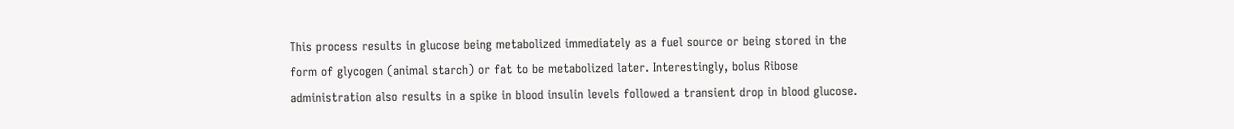This process results in glucose being metabolized immediately as a fuel source or being stored in the form of glycogen (animal starch) or fat to be metabolized later. Interestingly, bolus Ribose administration also results in a spike in blood insulin levels followed a transient drop in blood glucose.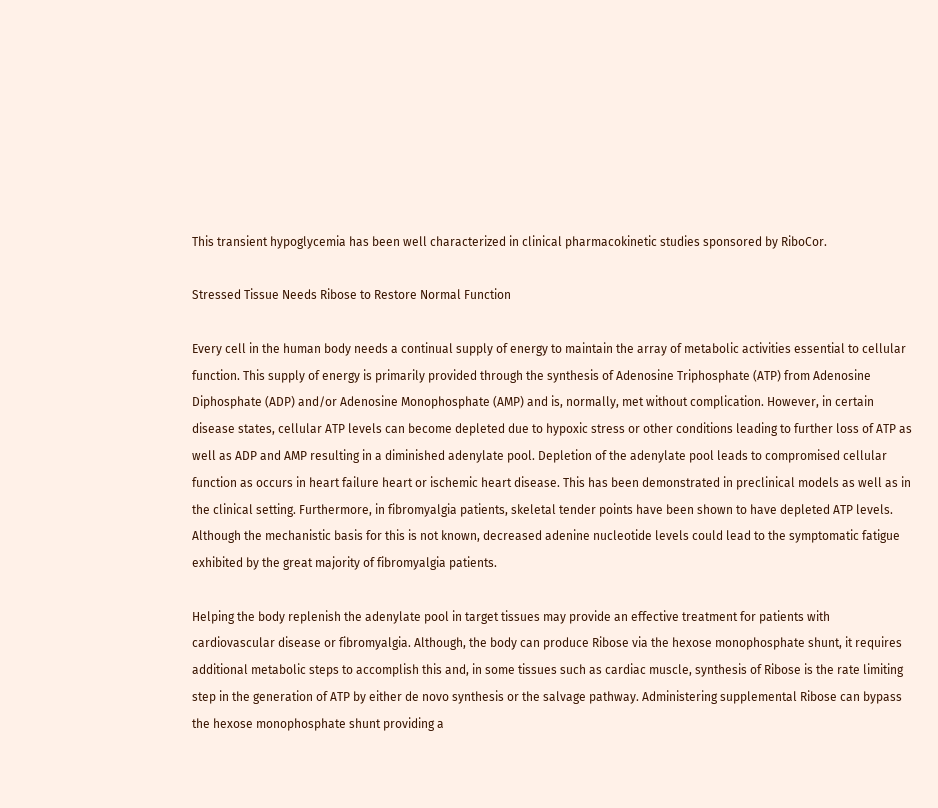This transient hypoglycemia has been well characterized in clinical pharmacokinetic studies sponsored by RiboCor.

Stressed Tissue Needs Ribose to Restore Normal Function

Every cell in the human body needs a continual supply of energy to maintain the array of metabolic activities essential to cellular function. This supply of energy is primarily provided through the synthesis of Adenosine Triphosphate (ATP) from Adenosine Diphosphate (ADP) and/or Adenosine Monophosphate (AMP) and is, normally, met without complication. However, in certain disease states, cellular ATP levels can become depleted due to hypoxic stress or other conditions leading to further loss of ATP as well as ADP and AMP resulting in a diminished adenylate pool. Depletion of the adenylate pool leads to compromised cellular function as occurs in heart failure heart or ischemic heart disease. This has been demonstrated in preclinical models as well as in the clinical setting. Furthermore, in fibromyalgia patients, skeletal tender points have been shown to have depleted ATP levels. Although the mechanistic basis for this is not known, decreased adenine nucleotide levels could lead to the symptomatic fatigue exhibited by the great majority of fibromyalgia patients.

Helping the body replenish the adenylate pool in target tissues may provide an effective treatment for patients with cardiovascular disease or fibromyalgia. Although, the body can produce Ribose via the hexose monophosphate shunt, it requires additional metabolic steps to accomplish this and, in some tissues such as cardiac muscle, synthesis of Ribose is the rate limiting step in the generation of ATP by either de novo synthesis or the salvage pathway. Administering supplemental Ribose can bypass the hexose monophosphate shunt providing a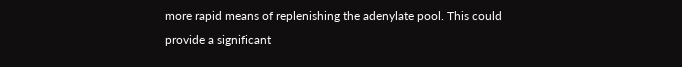more rapid means of replenishing the adenylate pool. This could provide a significant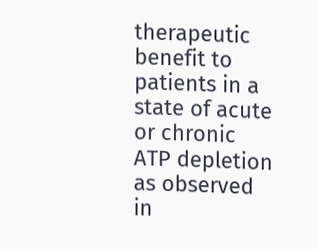therapeutic benefit to patients in a state of acute or chronic ATP depletion as observed in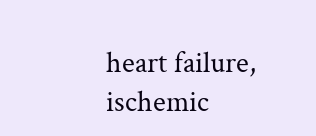heart failure, ischemic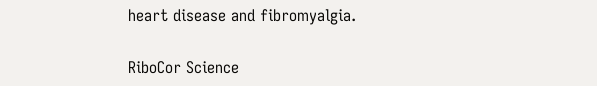heart disease and fibromyalgia.

RiboCor Science